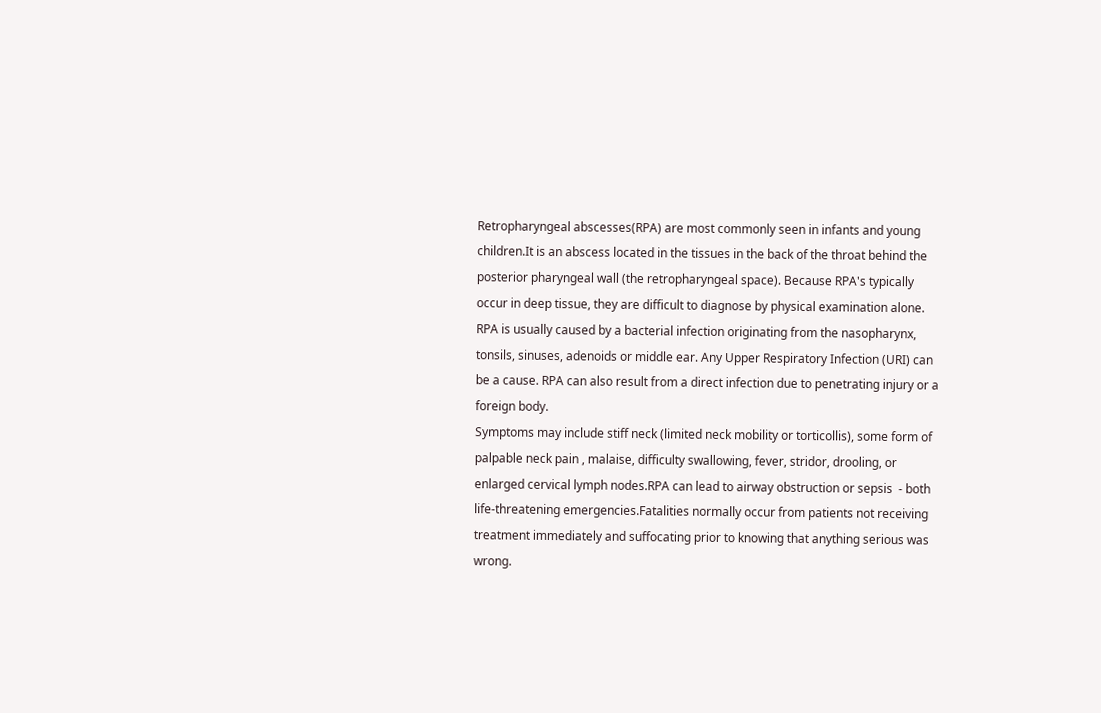Retropharyngeal abscesses(RPA) are most commonly seen in infants and young children.It is an abscess located in the tissues in the back of the throat behind the posterior pharyngeal wall (the retropharyngeal space). Because RPA's typically occur in deep tissue, they are difficult to diagnose by physical examination alone.
RPA is usually caused by a bacterial infection originating from the nasopharynx, tonsils, sinuses, adenoids or middle ear. Any Upper Respiratory Infection (URI) can be a cause. RPA can also result from a direct infection due to penetrating injury or a foreign body.
Symptoms may include stiff neck (limited neck mobility or torticollis), some form of palpable neck pain , malaise, difficulty swallowing, fever, stridor, drooling, or enlarged cervical lymph nodes.RPA can lead to airway obstruction or sepsis  - both life-threatening emergencies.Fatalities normally occur from patients not receiving treatment immediately and suffocating prior to knowing that anything serious was wrong.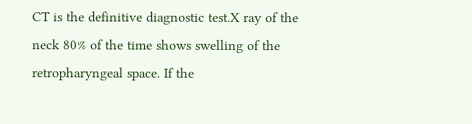CT is the definitive diagnostic test.X ray of the neck 80% of the time shows swelling of the retropharyngeal space. If the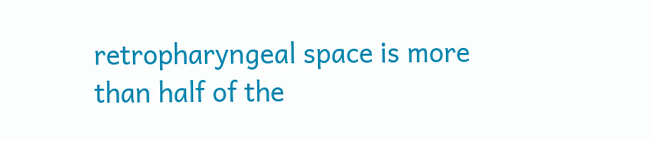retropharyngeal space is more than half of the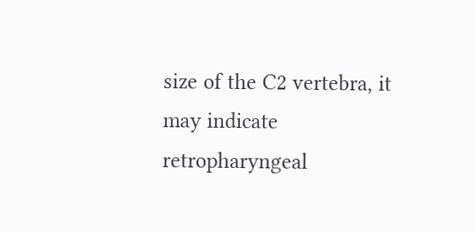size of the C2 vertebra, it may indicate retropharyngeal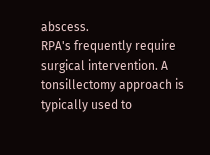abscess.
RPA's frequently require surgical intervention. A tonsillectomy approach is typically used to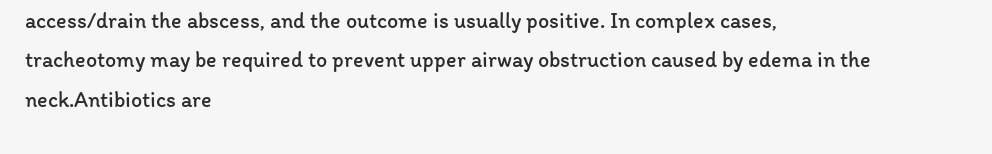access/drain the abscess, and the outcome is usually positive. In complex cases, tracheotomy may be required to prevent upper airway obstruction caused by edema in the neck.Antibiotics are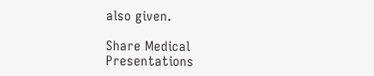also given.

Share Medical Presentations